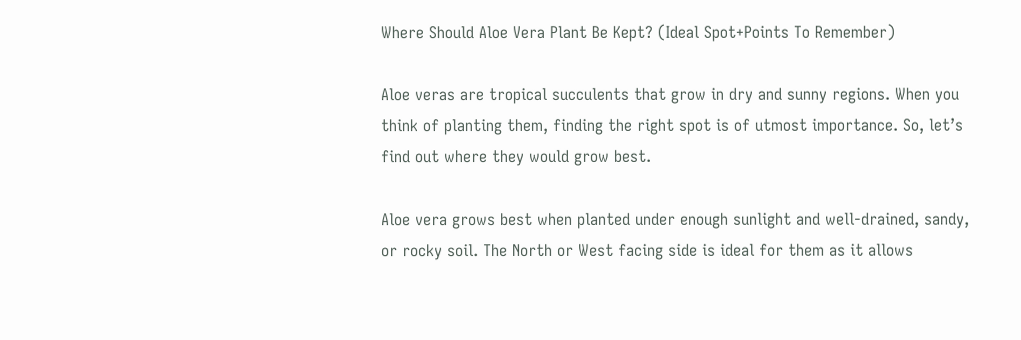Where Should Aloe Vera Plant Be Kept? (Ideal Spot+Points To Remember)

Aloe veras are tropical succulents that grow in dry and sunny regions. When you think of planting them, finding the right spot is of utmost importance. So, let’s find out where they would grow best.

Aloe vera grows best when planted under enough sunlight and well-drained, sandy, or rocky soil. The North or West facing side is ideal for them as it allows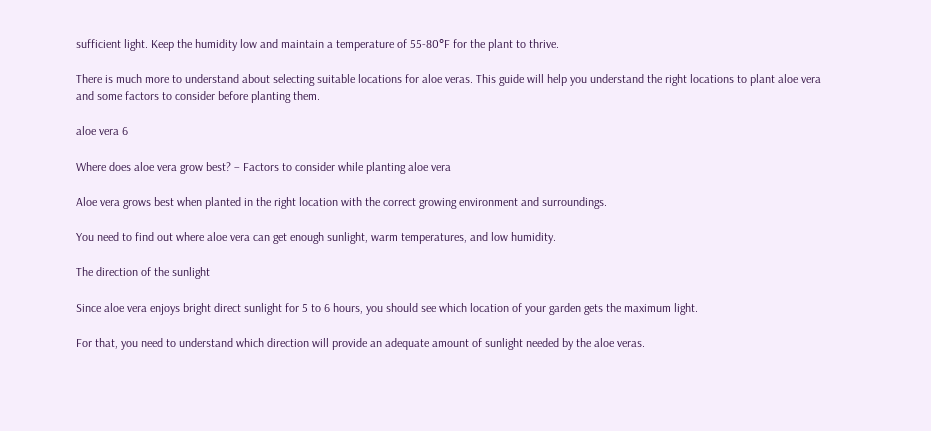sufficient light. Keep the humidity low and maintain a temperature of 55-80°F for the plant to thrive.

There is much more to understand about selecting suitable locations for aloe veras. This guide will help you understand the right locations to plant aloe vera and some factors to consider before planting them.

aloe vera 6

Where does aloe vera grow best? – Factors to consider while planting aloe vera

Aloe vera grows best when planted in the right location with the correct growing environment and surroundings.

You need to find out where aloe vera can get enough sunlight, warm temperatures, and low humidity.

The direction of the sunlight

Since aloe vera enjoys bright direct sunlight for 5 to 6 hours, you should see which location of your garden gets the maximum light.

For that, you need to understand which direction will provide an adequate amount of sunlight needed by the aloe veras.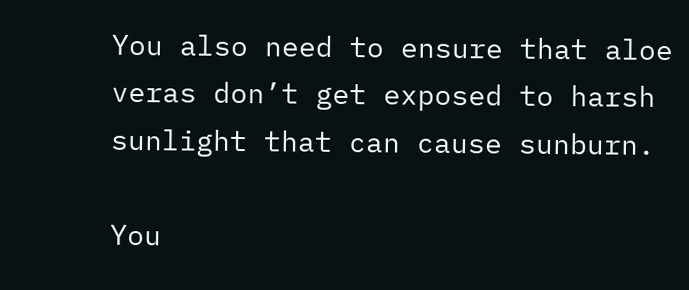You also need to ensure that aloe veras don’t get exposed to harsh sunlight that can cause sunburn.

You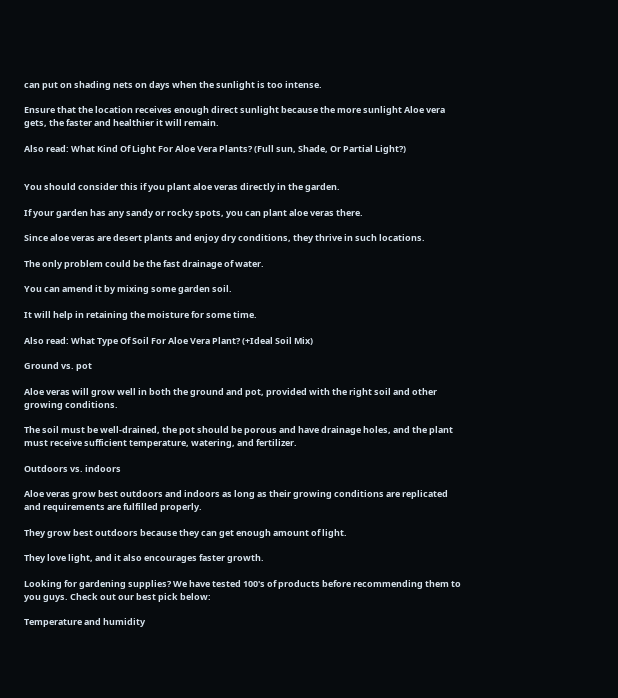can put on shading nets on days when the sunlight is too intense.

Ensure that the location receives enough direct sunlight because the more sunlight Aloe vera gets, the faster and healthier it will remain.

Also read: What Kind Of Light For Aloe Vera Plants? (Full sun, Shade, Or Partial Light?)


You should consider this if you plant aloe veras directly in the garden.

If your garden has any sandy or rocky spots, you can plant aloe veras there.

Since aloe veras are desert plants and enjoy dry conditions, they thrive in such locations.

The only problem could be the fast drainage of water.

You can amend it by mixing some garden soil.

It will help in retaining the moisture for some time.

Also read: What Type Of Soil For Aloe Vera Plant? (+Ideal Soil Mix)

Ground vs. pot

Aloe veras will grow well in both the ground and pot, provided with the right soil and other growing conditions.

The soil must be well-drained, the pot should be porous and have drainage holes, and the plant must receive sufficient temperature, watering, and fertilizer.

Outdoors vs. indoors

Aloe veras grow best outdoors and indoors as long as their growing conditions are replicated and requirements are fulfilled properly.

They grow best outdoors because they can get enough amount of light.

They love light, and it also encourages faster growth.

Looking for gardening supplies? We have tested 100's of products before recommending them to you guys. Check out our best pick below:

Temperature and humidity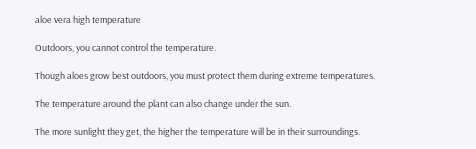aloe vera high temperature

Outdoors, you cannot control the temperature.

Though aloes grow best outdoors, you must protect them during extreme temperatures.

The temperature around the plant can also change under the sun.

The more sunlight they get, the higher the temperature will be in their surroundings.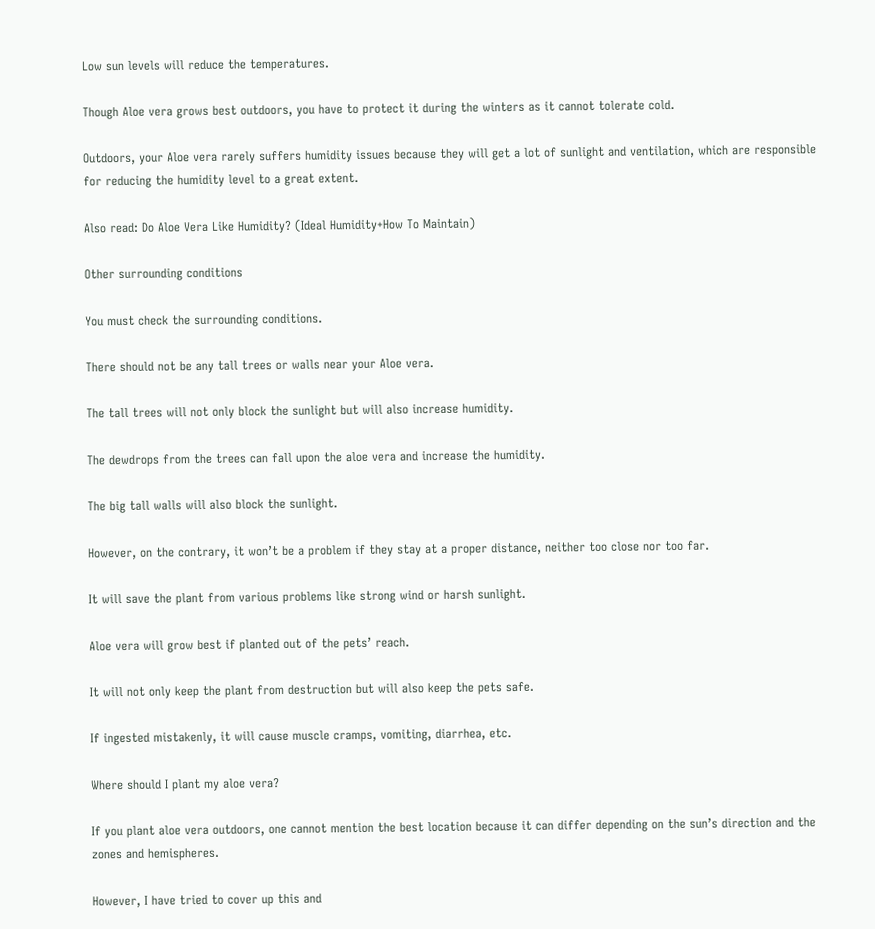Low sun levels will reduce the temperatures.

Though Aloe vera grows best outdoors, you have to protect it during the winters as it cannot tolerate cold.

Outdoors, your Aloe vera rarely suffers humidity issues because they will get a lot of sunlight and ventilation, which are responsible for reducing the humidity level to a great extent.

Also read: Do Aloe Vera Like Humidity? (Ideal Humidity+How To Maintain)

Other surrounding conditions

You must check the surrounding conditions.

There should not be any tall trees or walls near your Aloe vera.

The tall trees will not only block the sunlight but will also increase humidity.

The dewdrops from the trees can fall upon the aloe vera and increase the humidity.

The big tall walls will also block the sunlight.

However, on the contrary, it won’t be a problem if they stay at a proper distance, neither too close nor too far.

It will save the plant from various problems like strong wind or harsh sunlight.

Aloe vera will grow best if planted out of the pets’ reach.

It will not only keep the plant from destruction but will also keep the pets safe.

If ingested mistakenly, it will cause muscle cramps, vomiting, diarrhea, etc.

Where should I plant my aloe vera?

If you plant aloe vera outdoors, one cannot mention the best location because it can differ depending on the sun’s direction and the zones and hemispheres.

However, I have tried to cover up this and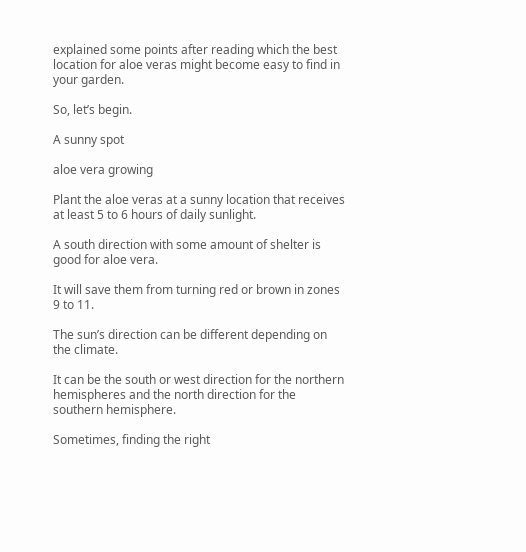explained some points after reading which the best location for aloe veras might become easy to find in your garden.

So, let’s begin.

A sunny spot

aloe vera growing

Plant the aloe veras at a sunny location that receives at least 5 to 6 hours of daily sunlight.

A south direction with some amount of shelter is good for aloe vera.

It will save them from turning red or brown in zones 9 to 11.

The sun’s direction can be different depending on the climate.

It can be the south or west direction for the northern hemispheres and the north direction for the southern hemisphere.

Sometimes, finding the right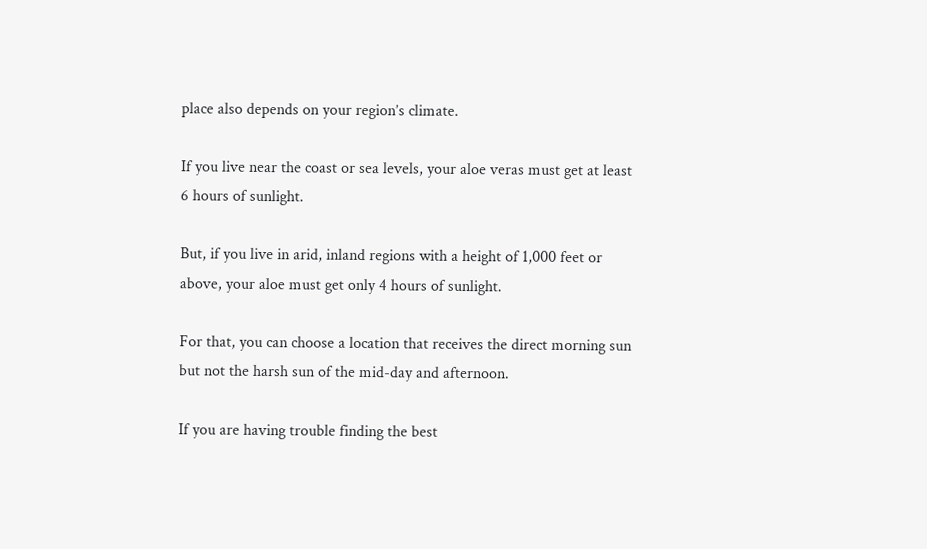place also depends on your region’s climate.

If you live near the coast or sea levels, your aloe veras must get at least 6 hours of sunlight.

But, if you live in arid, inland regions with a height of 1,000 feet or above, your aloe must get only 4 hours of sunlight.

For that, you can choose a location that receives the direct morning sun but not the harsh sun of the mid-day and afternoon.

If you are having trouble finding the best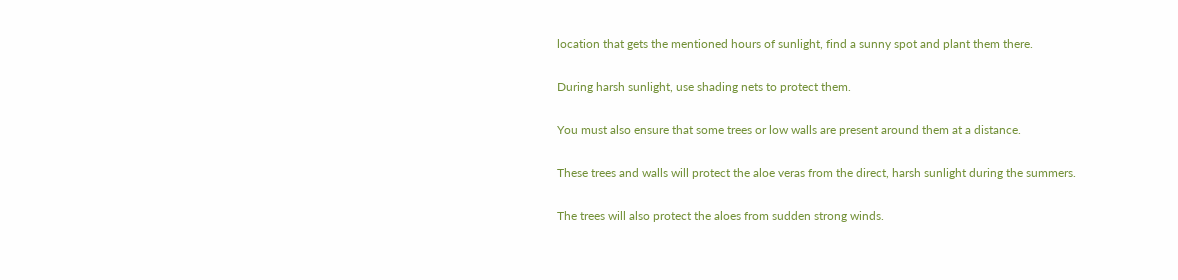location that gets the mentioned hours of sunlight, find a sunny spot and plant them there.

During harsh sunlight, use shading nets to protect them.

You must also ensure that some trees or low walls are present around them at a distance.

These trees and walls will protect the aloe veras from the direct, harsh sunlight during the summers.

The trees will also protect the aloes from sudden strong winds.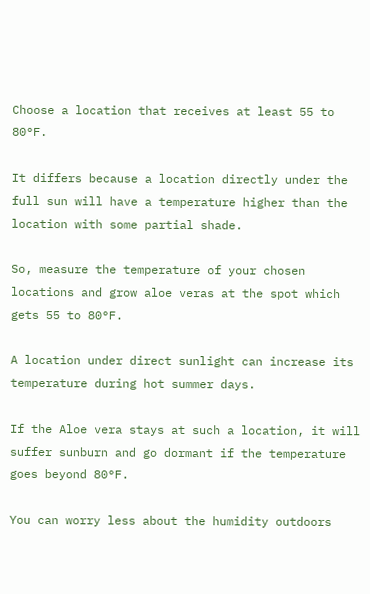Choose a location that receives at least 55 to 80°F.

It differs because a location directly under the full sun will have a temperature higher than the location with some partial shade.

So, measure the temperature of your chosen locations and grow aloe veras at the spot which gets 55 to 80°F.

A location under direct sunlight can increase its temperature during hot summer days.

If the Aloe vera stays at such a location, it will suffer sunburn and go dormant if the temperature goes beyond 80°F.

You can worry less about the humidity outdoors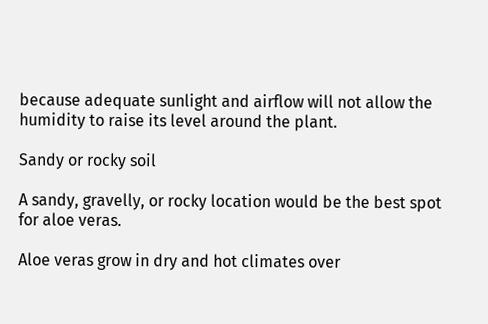because adequate sunlight and airflow will not allow the humidity to raise its level around the plant.

Sandy or rocky soil

A sandy, gravelly, or rocky location would be the best spot for aloe veras.

Aloe veras grow in dry and hot climates over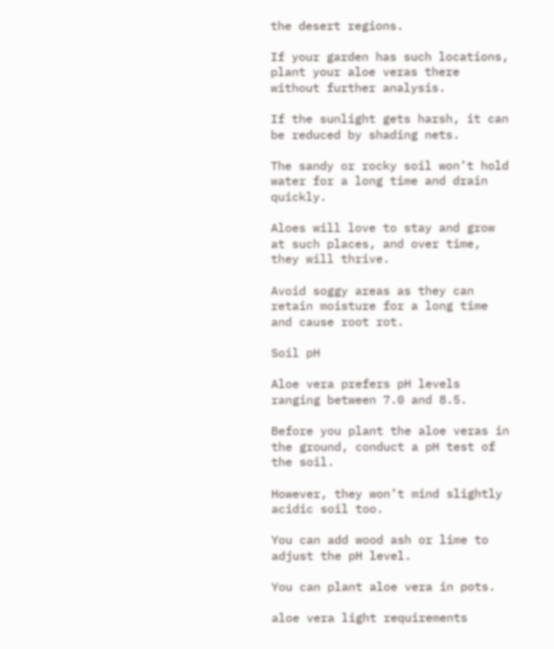the desert regions.

If your garden has such locations, plant your aloe veras there without further analysis.

If the sunlight gets harsh, it can be reduced by shading nets.

The sandy or rocky soil won’t hold water for a long time and drain quickly.

Aloes will love to stay and grow at such places, and over time, they will thrive.

Avoid soggy areas as they can retain moisture for a long time and cause root rot.

Soil pH

Aloe vera prefers pH levels ranging between 7.0 and 8.5.

Before you plant the aloe veras in the ground, conduct a pH test of the soil.

However, they won’t mind slightly acidic soil too.

You can add wood ash or lime to adjust the pH level.

You can plant aloe vera in pots.

aloe vera light requirements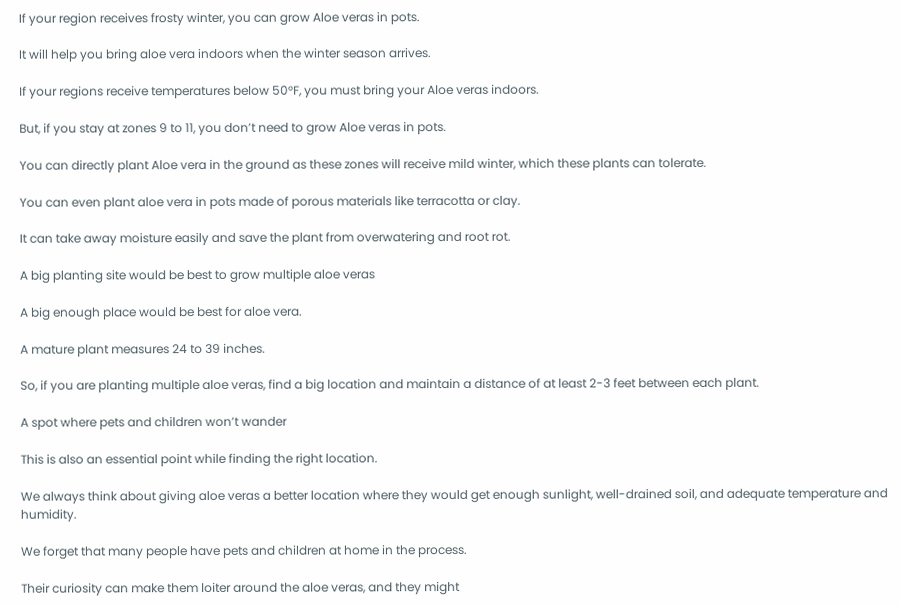If your region receives frosty winter, you can grow Aloe veras in pots.

It will help you bring aloe vera indoors when the winter season arrives.

If your regions receive temperatures below 50°F, you must bring your Aloe veras indoors.

But, if you stay at zones 9 to 11, you don’t need to grow Aloe veras in pots.

You can directly plant Aloe vera in the ground as these zones will receive mild winter, which these plants can tolerate.

You can even plant aloe vera in pots made of porous materials like terracotta or clay.

It can take away moisture easily and save the plant from overwatering and root rot.

A big planting site would be best to grow multiple aloe veras

A big enough place would be best for aloe vera.

A mature plant measures 24 to 39 inches.

So, if you are planting multiple aloe veras, find a big location and maintain a distance of at least 2-3 feet between each plant.

A spot where pets and children won’t wander

This is also an essential point while finding the right location.

We always think about giving aloe veras a better location where they would get enough sunlight, well-drained soil, and adequate temperature and humidity.

We forget that many people have pets and children at home in the process.

Their curiosity can make them loiter around the aloe veras, and they might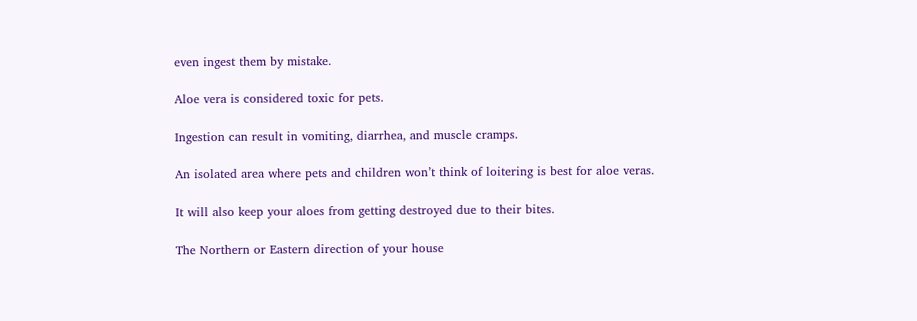even ingest them by mistake.

Aloe vera is considered toxic for pets.

Ingestion can result in vomiting, diarrhea, and muscle cramps.

An isolated area where pets and children won’t think of loitering is best for aloe veras.

It will also keep your aloes from getting destroyed due to their bites.

The Northern or Eastern direction of your house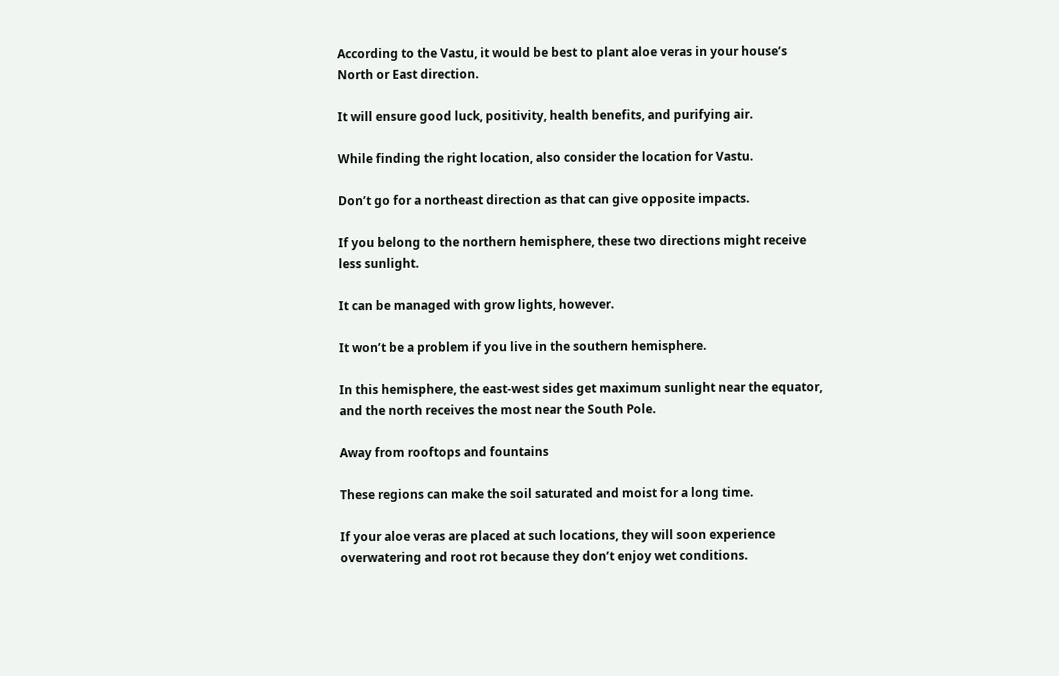According to the Vastu, it would be best to plant aloe veras in your house’s North or East direction.

It will ensure good luck, positivity, health benefits, and purifying air.

While finding the right location, also consider the location for Vastu.

Don’t go for a northeast direction as that can give opposite impacts.

If you belong to the northern hemisphere, these two directions might receive less sunlight.

It can be managed with grow lights, however.

It won’t be a problem if you live in the southern hemisphere.

In this hemisphere, the east-west sides get maximum sunlight near the equator, and the north receives the most near the South Pole.

Away from rooftops and fountains

These regions can make the soil saturated and moist for a long time.

If your aloe veras are placed at such locations, they will soon experience overwatering and root rot because they don’t enjoy wet conditions.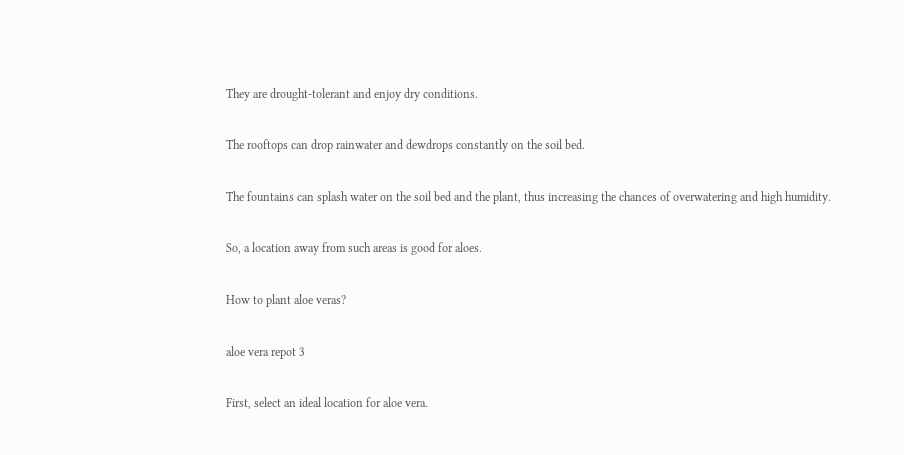They are drought-tolerant and enjoy dry conditions.

The rooftops can drop rainwater and dewdrops constantly on the soil bed.

The fountains can splash water on the soil bed and the plant, thus increasing the chances of overwatering and high humidity.

So, a location away from such areas is good for aloes.

How to plant aloe veras?

aloe vera repot 3

First, select an ideal location for aloe vera.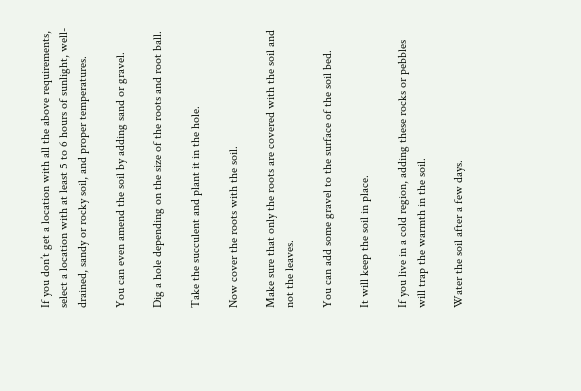If you don’t get a location with all the above requirements, select a location with at least 5 to 6 hours of sunlight, well-drained, sandy or rocky soil, and proper temperatures.

You can even amend the soil by adding sand or gravel.

Dig a hole depending on the size of the roots and root ball.

Take the succulent and plant it in the hole.

Now cover the roots with the soil.

Make sure that only the roots are covered with the soil and not the leaves.

You can add some gravel to the surface of the soil bed.

It will keep the soil in place.

If you live in a cold region, adding these rocks or pebbles will trap the warmth in the soil.

Water the soil after a few days.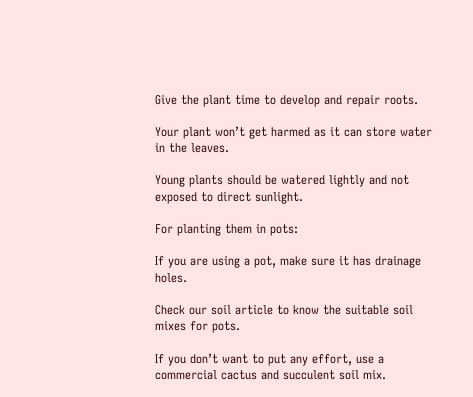Give the plant time to develop and repair roots.

Your plant won’t get harmed as it can store water in the leaves.

Young plants should be watered lightly and not exposed to direct sunlight.

For planting them in pots:

If you are using a pot, make sure it has drainage holes.

Check our soil article to know the suitable soil mixes for pots.

If you don’t want to put any effort, use a commercial cactus and succulent soil mix.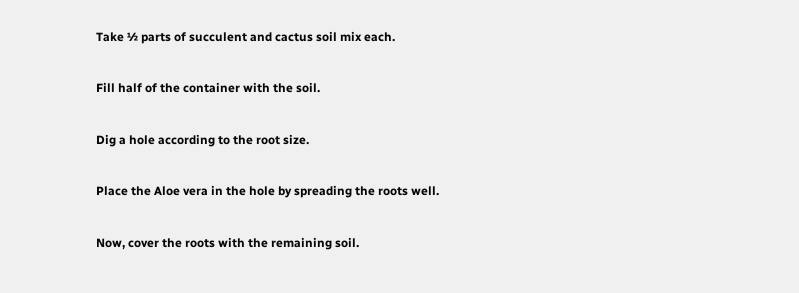Take ½ parts of succulent and cactus soil mix each.

Fill half of the container with the soil.

Dig a hole according to the root size.

Place the Aloe vera in the hole by spreading the roots well.

Now, cover the roots with the remaining soil.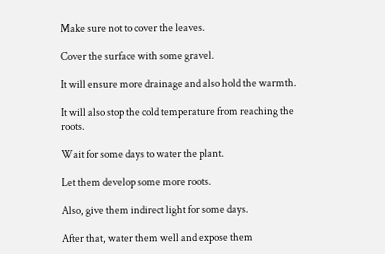Make sure not to cover the leaves.

Cover the surface with some gravel.

It will ensure more drainage and also hold the warmth.

It will also stop the cold temperature from reaching the roots.

Wait for some days to water the plant.

Let them develop some more roots.

Also, give them indirect light for some days.

After that, water them well and expose them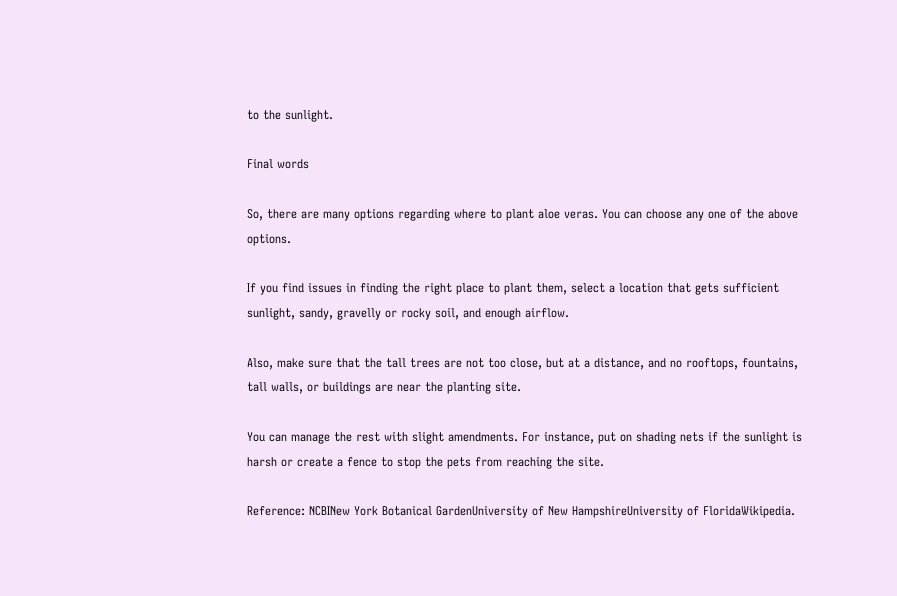to the sunlight.

Final words

So, there are many options regarding where to plant aloe veras. You can choose any one of the above options.

If you find issues in finding the right place to plant them, select a location that gets sufficient sunlight, sandy, gravelly or rocky soil, and enough airflow.

Also, make sure that the tall trees are not too close, but at a distance, and no rooftops, fountains, tall walls, or buildings are near the planting site.

You can manage the rest with slight amendments. For instance, put on shading nets if the sunlight is harsh or create a fence to stop the pets from reaching the site.

Reference: NCBINew York Botanical GardenUniversity of New HampshireUniversity of FloridaWikipedia.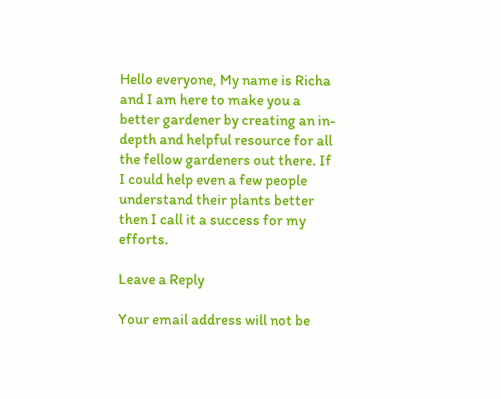Hello everyone, My name is Richa and I am here to make you a better gardener by creating an in-depth and helpful resource for all the fellow gardeners out there. If I could help even a few people understand their plants better then I call it a success for my efforts.

Leave a Reply

Your email address will not be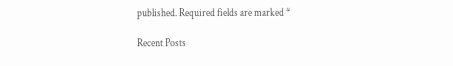published. Required fields are marked *

Recent Posts